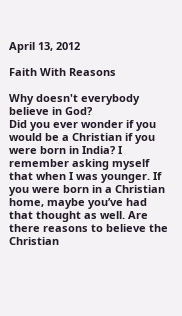April 13, 2012

Faith With Reasons

Why doesn't everybody believe in God?
Did you ever wonder if you would be a Christian if you were born in India? I remember asking myself that when I was younger. If you were born in a Christian home, maybe you’ve had that thought as well. Are there reasons to believe the Christian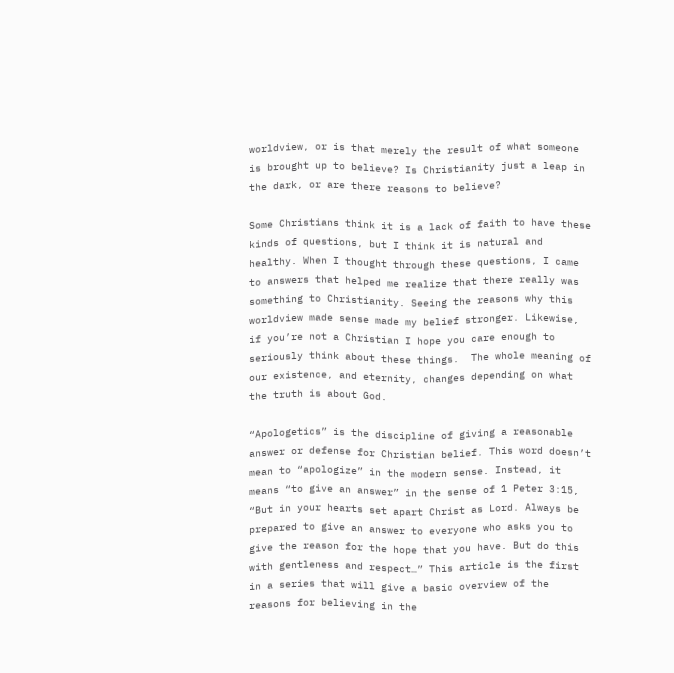worldview, or is that merely the result of what someone is brought up to believe? Is Christianity just a leap in the dark, or are there reasons to believe?

Some Christians think it is a lack of faith to have these kinds of questions, but I think it is natural and healthy. When I thought through these questions, I came to answers that helped me realize that there really was something to Christianity. Seeing the reasons why this worldview made sense made my belief stronger. Likewise, if you’re not a Christian I hope you care enough to seriously think about these things.  The whole meaning of our existence, and eternity, changes depending on what the truth is about God.

“Apologetics” is the discipline of giving a reasonable answer or defense for Christian belief. This word doesn’t mean to “apologize” in the modern sense. Instead, it means “to give an answer” in the sense of 1 Peter 3:15, “But in your hearts set apart Christ as Lord. Always be prepared to give an answer to everyone who asks you to give the reason for the hope that you have. But do this with gentleness and respect…” This article is the first in a series that will give a basic overview of the reasons for believing in the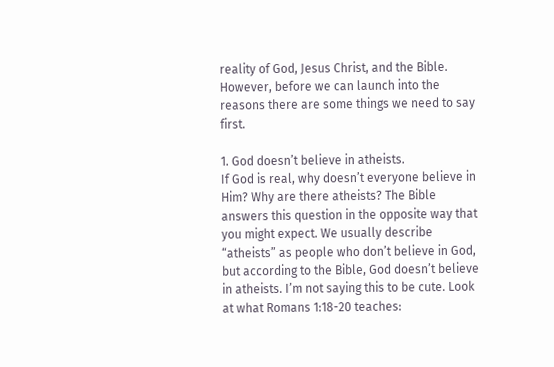reality of God, Jesus Christ, and the Bible. However, before we can launch into the reasons there are some things we need to say first.

1. God doesn’t believe in atheists.
If God is real, why doesn’t everyone believe in Him? Why are there atheists? The Bible answers this question in the opposite way that you might expect. We usually describe “atheists” as people who don’t believe in God, but according to the Bible, God doesn’t believe in atheists. I’m not saying this to be cute. Look at what Romans 1:18-20 teaches: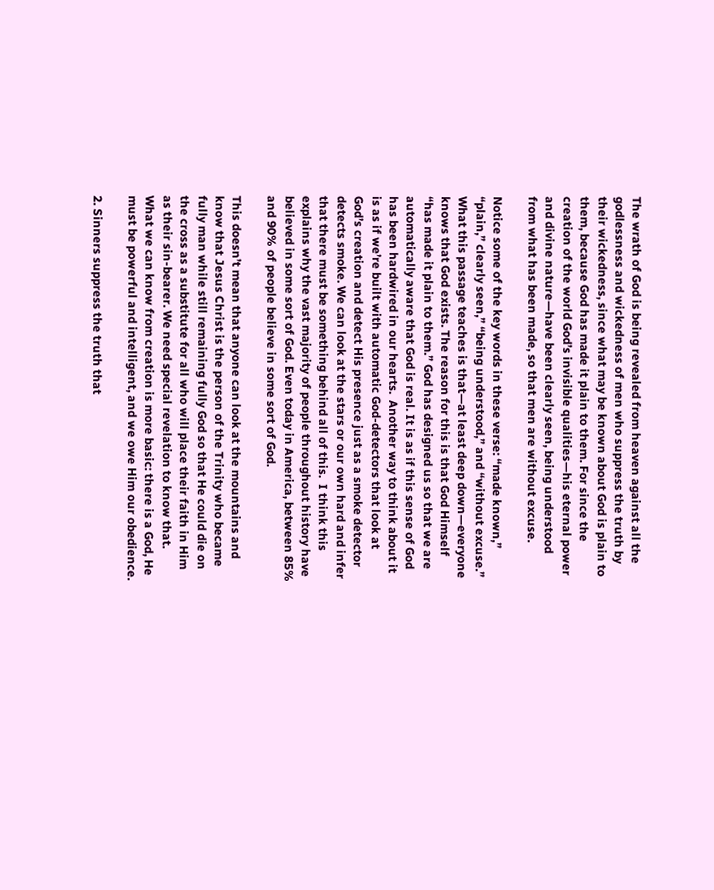The wrath of God is being revealed from heaven against all the godlessness and wickedness of men who suppress the truth by their wickedness, since what may be known about God is plain to them, because God has made it plain to them. For since the creation of the world God’s invisible qualities—his eternal power and divine nature—have been clearly seen, being understood from what has been made, so that men are without excuse.

Notice some of the key words in these verse: “made known,” “plain,” clearly seen,” “being understood,” and “without excuse.” What this passage teaches is that—at least deep down—everyone knows that God exists. The reason for this is that God Himself “has made it plain to them.” God has designed us so that we are automatically aware that God is real. It is as if this sense of God has been hardwired in our hearts.  Another way to think about it is as if we’re built with automatic God-detectors that look at God’s creation and detect His presence just as a smoke detector detects smoke. We can look at the stars or our own hard and infer that there must be something behind all of this.  I think this explains why the vast majority of people throughout history have believed in some sort of God. Even today in America, between 85% and 90% of people believe in some sort of God.

This doesn’t mean that anyone can look at the mountains and know that Jesus Christ is the person of the Trinity who became fully man while still remaining fully God so that He could die on the cross as a substitute for all who will place their faith in Him as their sin-bearer. We need special revelation to know that. What we can know from creation is more basic: there is a God, He must be powerful and intelligent, and we owe Him our obedience.

2. Sinners suppress the truth that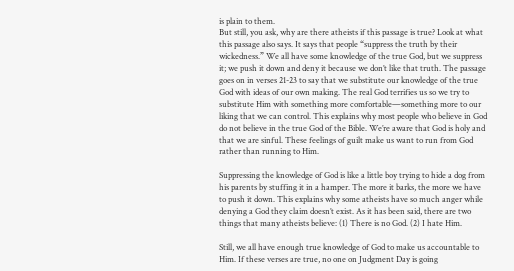is plain to them.
But still, you ask, why are there atheists if this passage is true? Look at what this passage also says. It says that people “suppress the truth by their wickedness.” We all have some knowledge of the true God, but we suppress it; we push it down and deny it because we don’t like that truth. The passage goes on in verses 21-23 to say that we substitute our knowledge of the true God with ideas of our own making. The real God terrifies us so we try to substitute Him with something more comfortable—something more to our liking that we can control. This explains why most people who believe in God do not believe in the true God of the Bible. We’re aware that God is holy and that we are sinful. These feelings of guilt make us want to run from God rather than running to Him.

Suppressing the knowledge of God is like a little boy trying to hide a dog from his parents by stuffing it in a hamper. The more it barks, the more we have to push it down. This explains why some atheists have so much anger while denying a God they claim doesn’t exist. As it has been said, there are two things that many atheists believe: (1) There is no God. (2) I hate Him.

Still, we all have enough true knowledge of God to make us accountable to Him. If these verses are true, no one on Judgment Day is going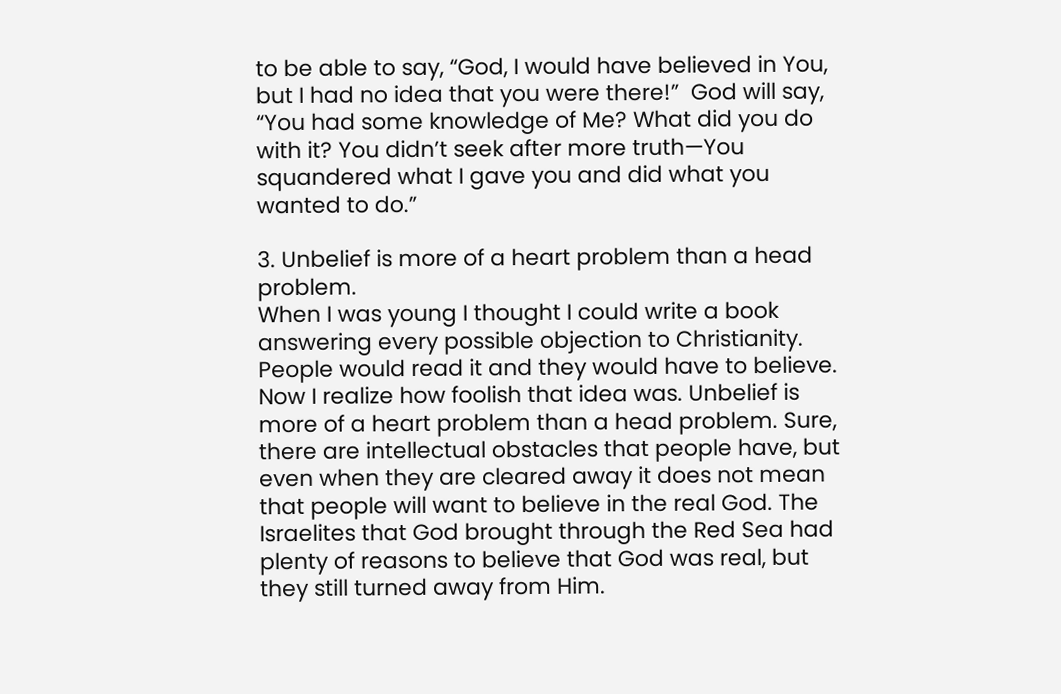to be able to say, “God, I would have believed in You, but I had no idea that you were there!”  God will say, “You had some knowledge of Me? What did you do with it? You didn’t seek after more truth—You squandered what I gave you and did what you wanted to do.”

3. Unbelief is more of a heart problem than a head problem.
When I was young I thought I could write a book answering every possible objection to Christianity. People would read it and they would have to believe. Now I realize how foolish that idea was. Unbelief is more of a heart problem than a head problem. Sure, there are intellectual obstacles that people have, but even when they are cleared away it does not mean that people will want to believe in the real God. The Israelites that God brought through the Red Sea had plenty of reasons to believe that God was real, but they still turned away from Him.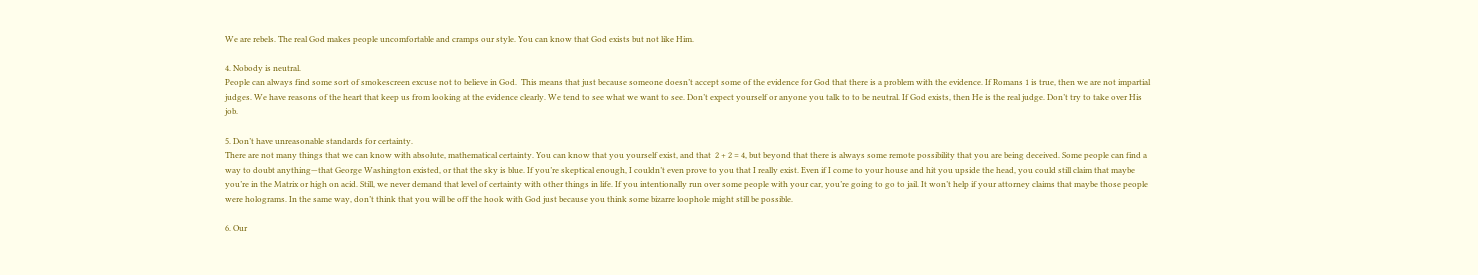We are rebels. The real God makes people uncomfortable and cramps our style. You can know that God exists but not like Him.

4. Nobody is neutral.
People can always find some sort of smokescreen excuse not to believe in God.  This means that just because someone doesn’t accept some of the evidence for God that there is a problem with the evidence. If Romans 1 is true, then we are not impartial judges. We have reasons of the heart that keep us from looking at the evidence clearly. We tend to see what we want to see. Don’t expect yourself or anyone you talk to to be neutral. If God exists, then He is the real judge. Don’t try to take over His job.

5. Don’t have unreasonable standards for certainty.
There are not many things that we can know with absolute, mathematical certainty. You can know that you yourself exist, and that  2 + 2 = 4, but beyond that there is always some remote possibility that you are being deceived. Some people can find a way to doubt anything—that George Washington existed, or that the sky is blue. If you’re skeptical enough, I couldn’t even prove to you that I really exist. Even if I come to your house and hit you upside the head, you could still claim that maybe you’re in the Matrix or high on acid. Still, we never demand that level of certainty with other things in life. If you intentionally run over some people with your car, you’re going to go to jail. It won’t help if your attorney claims that maybe those people were holograms. In the same way, don’t think that you will be off the hook with God just because you think some bizarre loophole might still be possible.

6. Our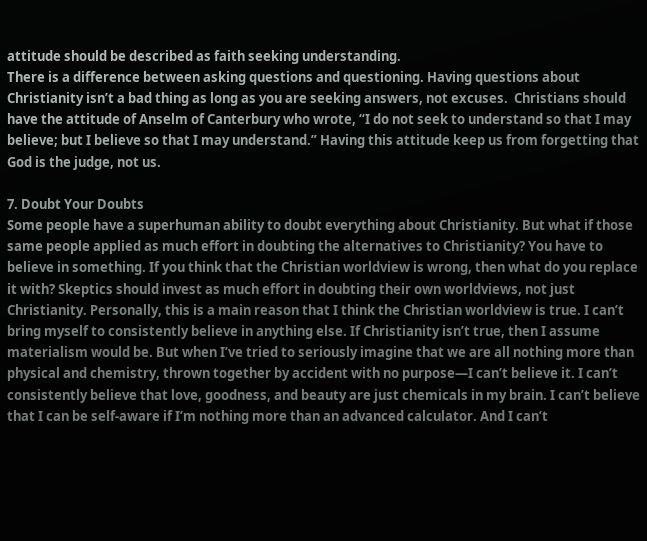attitude should be described as faith seeking understanding.
There is a difference between asking questions and questioning. Having questions about Christianity isn’t a bad thing as long as you are seeking answers, not excuses.  Christians should have the attitude of Anselm of Canterbury who wrote, “I do not seek to understand so that I may believe; but I believe so that I may understand.” Having this attitude keep us from forgetting that God is the judge, not us.

7. Doubt Your Doubts
Some people have a superhuman ability to doubt everything about Christianity. But what if those same people applied as much effort in doubting the alternatives to Christianity? You have to believe in something. If you think that the Christian worldview is wrong, then what do you replace it with? Skeptics should invest as much effort in doubting their own worldviews, not just Christianity. Personally, this is a main reason that I think the Christian worldview is true. I can’t bring myself to consistently believe in anything else. If Christianity isn’t true, then I assume materialism would be. But when I’ve tried to seriously imagine that we are all nothing more than physical and chemistry, thrown together by accident with no purpose—I can’t believe it. I can’t consistently believe that love, goodness, and beauty are just chemicals in my brain. I can’t believe that I can be self-aware if I’m nothing more than an advanced calculator. And I can’t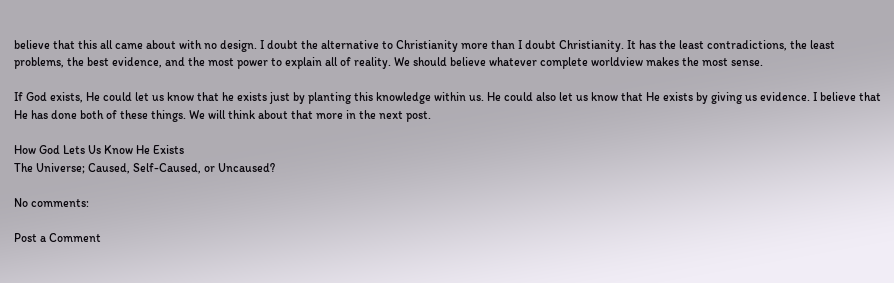believe that this all came about with no design. I doubt the alternative to Christianity more than I doubt Christianity. It has the least contradictions, the least problems, the best evidence, and the most power to explain all of reality. We should believe whatever complete worldview makes the most sense.

If God exists, He could let us know that he exists just by planting this knowledge within us. He could also let us know that He exists by giving us evidence. I believe that He has done both of these things. We will think about that more in the next post.

How God Lets Us Know He Exists
The Universe; Caused, Self-Caused, or Uncaused?

No comments:

Post a Comment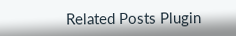Related Posts Plugin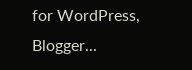for WordPress, Blogger...